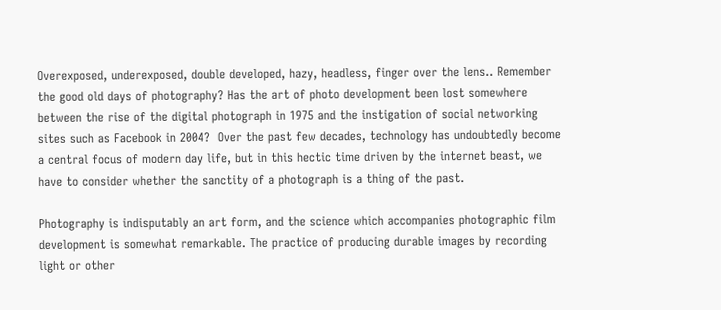Overexposed, underexposed, double developed, hazy, headless, finger over the lens.. Remember the good old days of photography? Has the art of photo development been lost somewhere between the rise of the digital photograph in 1975 and the instigation of social networking sites such as Facebook in 2004?  Over the past few decades, technology has undoubtedly become a central focus of modern day life, but in this hectic time driven by the internet beast, we have to consider whether the sanctity of a photograph is a thing of the past.

Photography is indisputably an art form, and the science which accompanies photographic film development is somewhat remarkable. The practice of producing durable images by recording light or other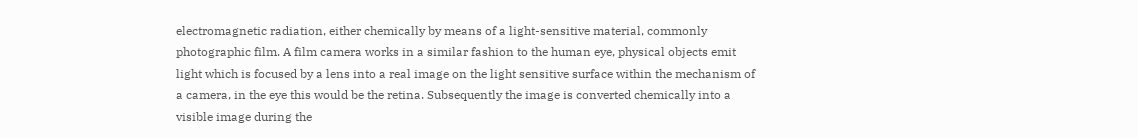electromagnetic radiation, either chemically by means of a light-sensitive material, commonly photographic film. A film camera works in a similar fashion to the human eye, physical objects emit light which is focused by a lens into a real image on the light sensitive surface within the mechanism of a camera, in the eye this would be the retina. Subsequently the image is converted chemically into a visible image during the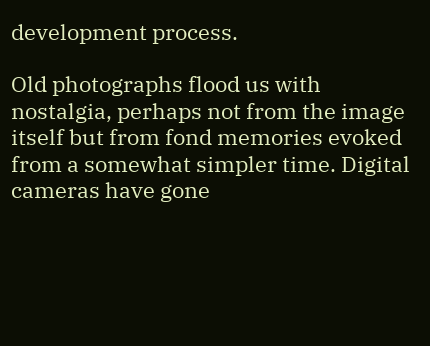development process.

Old photographs flood us with nostalgia, perhaps not from the image itself but from fond memories evoked from a somewhat simpler time. Digital cameras have gone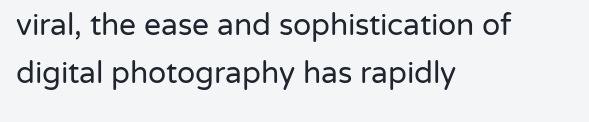viral, the ease and sophistication of digital photography has rapidly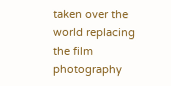taken over the world replacing the film photography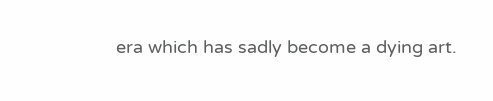era which has sadly become a dying art.